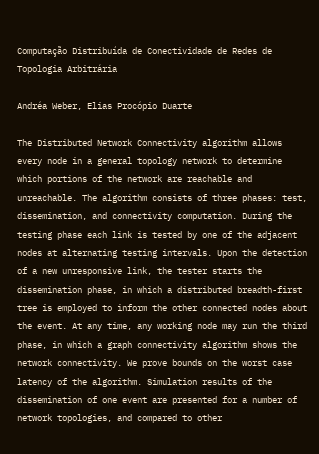Computação Distribuída de Conectividade de Redes de Topologia Arbitrária

Andréa Weber, Elias Procópio Duarte

The Distributed Network Connectivity algorithm allows every node in a general topology network to determine which portions of the network are reachable and unreachable. The algorithm consists of three phases: test, dissemination, and connectivity computation. During the testing phase each link is tested by one of the adjacent nodes at alternating testing intervals. Upon the detection of a new unresponsive link, the tester starts the dissemination phase, in which a distributed breadth-first tree is employed to inform the other connected nodes about the event. At any time, any working node may run the third phase, in which a graph connectivity algorithm shows the network connectivity. We prove bounds on the worst case latency of the algorithm. Simulation results of the dissemination of one event are presented for a number of network topologies, and compared to other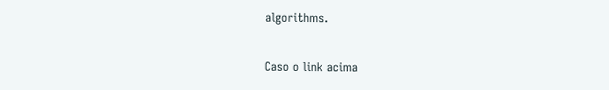algorithms.

Caso o link acima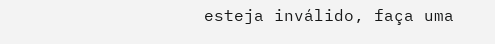esteja inválido, faça uma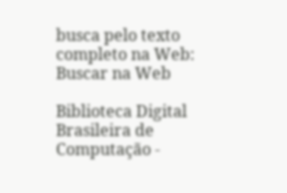busca pelo texto completo na Web: Buscar na Web

Biblioteca Digital Brasileira de Computação -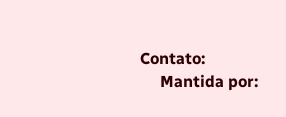Contato:
     Mantida por: